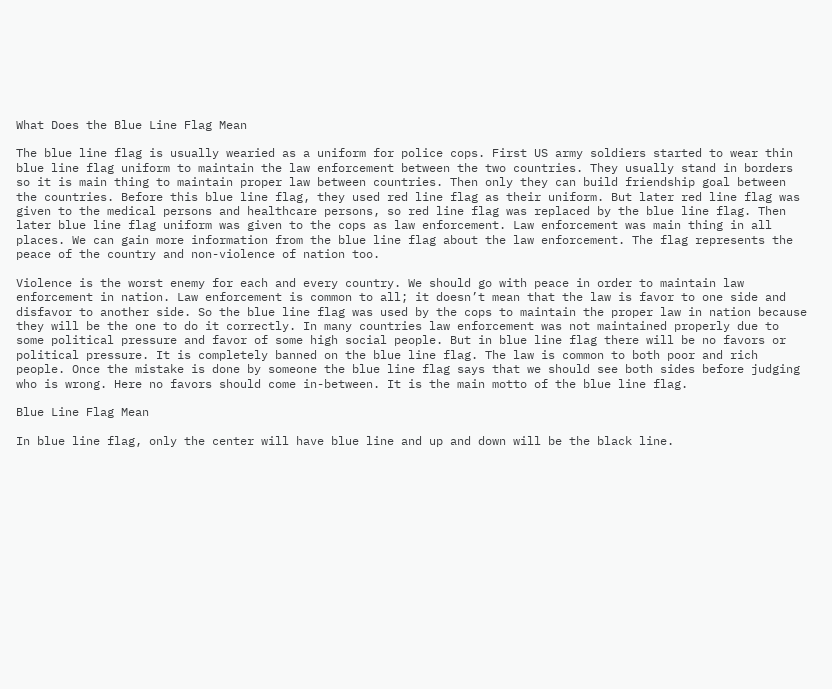What Does the Blue Line Flag Mean

The blue line flag is usually wearied as a uniform for police cops. First US army soldiers started to wear thin blue line flag uniform to maintain the law enforcement between the two countries. They usually stand in borders so it is main thing to maintain proper law between countries. Then only they can build friendship goal between the countries. Before this blue line flag, they used red line flag as their uniform. But later red line flag was given to the medical persons and healthcare persons, so red line flag was replaced by the blue line flag. Then later blue line flag uniform was given to the cops as law enforcement. Law enforcement was main thing in all places. We can gain more information from the blue line flag about the law enforcement. The flag represents the peace of the country and non-violence of nation too.

Violence is the worst enemy for each and every country. We should go with peace in order to maintain law enforcement in nation. Law enforcement is common to all; it doesn’t mean that the law is favor to one side and disfavor to another side. So the blue line flag was used by the cops to maintain the proper law in nation because they will be the one to do it correctly. In many countries law enforcement was not maintained properly due to some political pressure and favor of some high social people. But in blue line flag there will be no favors or political pressure. It is completely banned on the blue line flag. The law is common to both poor and rich people. Once the mistake is done by someone the blue line flag says that we should see both sides before judging who is wrong. Here no favors should come in-between. It is the main motto of the blue line flag.

Blue Line Flag Mean

In blue line flag, only the center will have blue line and up and down will be the black line.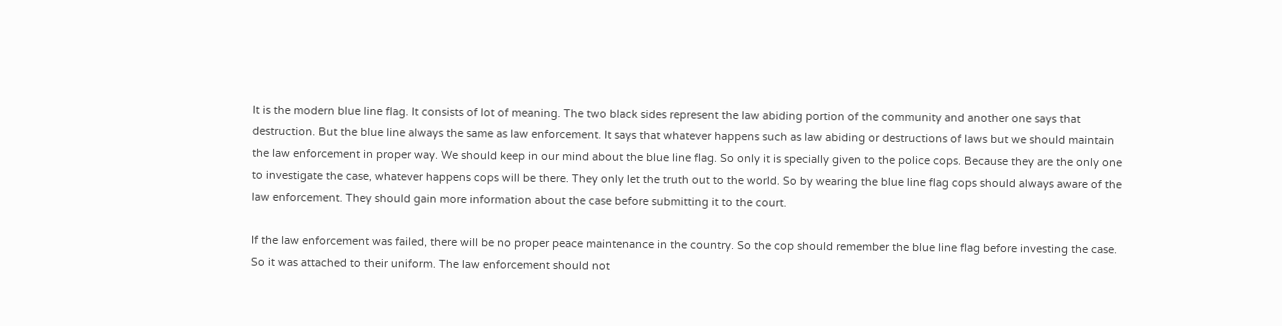It is the modern blue line flag. It consists of lot of meaning. The two black sides represent the law abiding portion of the community and another one says that destruction. But the blue line always the same as law enforcement. It says that whatever happens such as law abiding or destructions of laws but we should maintain the law enforcement in proper way. We should keep in our mind about the blue line flag. So only it is specially given to the police cops. Because they are the only one to investigate the case, whatever happens cops will be there. They only let the truth out to the world. So by wearing the blue line flag cops should always aware of the law enforcement. They should gain more information about the case before submitting it to the court.

If the law enforcement was failed, there will be no proper peace maintenance in the country. So the cop should remember the blue line flag before investing the case. So it was attached to their uniform. The law enforcement should not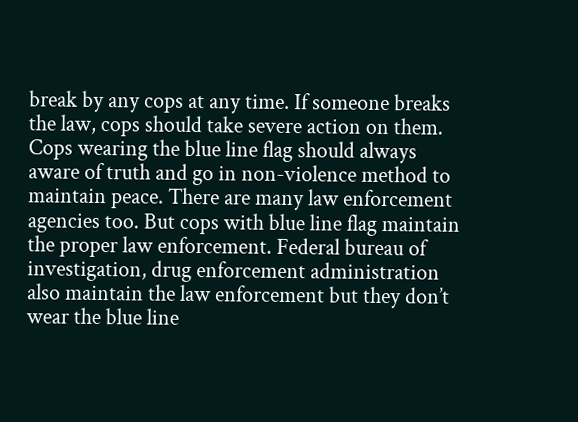break by any cops at any time. If someone breaks the law, cops should take severe action on them. Cops wearing the blue line flag should always aware of truth and go in non-violence method to maintain peace. There are many law enforcement agencies too. But cops with blue line flag maintain the proper law enforcement. Federal bureau of investigation, drug enforcement administration also maintain the law enforcement but they don’t wear the blue line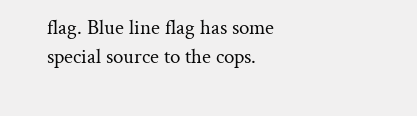flag. Blue line flag has some special source to the cops.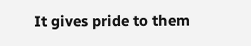It gives pride to them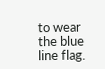to wear the blue line flag.